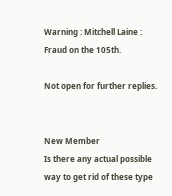Warning : Mitchell Laine : Fraud on the 105th.

Not open for further replies.


New Member
Is there any actual possible way to get rid of these type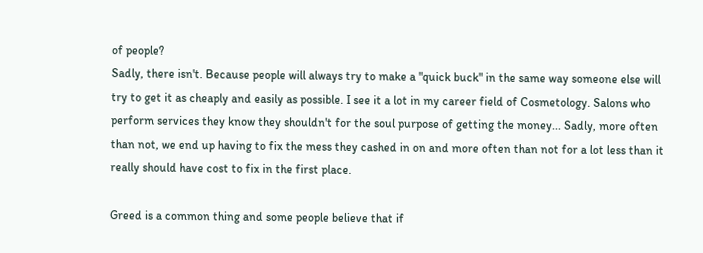of people?
Sadly, there isn't. Because people will always try to make a "quick buck" in the same way someone else will try to get it as cheaply and easily as possible. I see it a lot in my career field of Cosmetology. Salons who perform services they know they shouldn't for the soul purpose of getting the money... Sadly, more often than not, we end up having to fix the mess they cashed in on and more often than not for a lot less than it really should have cost to fix in the first place.

Greed is a common thing and some people believe that if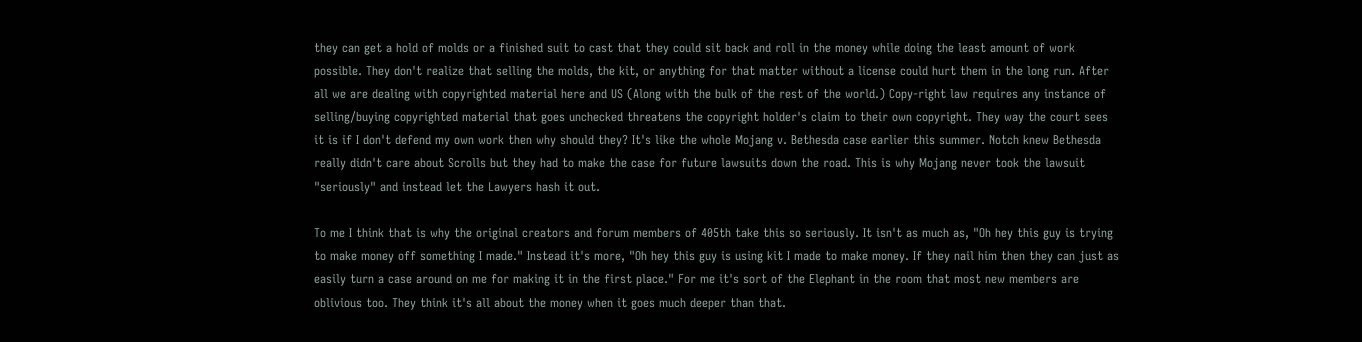they can get a hold of molds or a finished suit to cast that they could sit back and roll in the money while doing the least amount of work possible. They don't realize that selling the molds, the kit, or anything for that matter without a license could hurt them in the long run. After all we are dealing with copyrighted material here and US (Along with the bulk of the rest of the world.) Copy-right law requires any instance of selling/buying copyrighted material that goes unchecked threatens the copyright holder's claim to their own copyright. They way the court sees it is if I don't defend my own work then why should they? It's like the whole Mojang v. Bethesda case earlier this summer. Notch knew Bethesda really didn't care about Scrolls but they had to make the case for future lawsuits down the road. This is why Mojang never took the lawsuit "seriously" and instead let the Lawyers hash it out.

To me I think that is why the original creators and forum members of 405th take this so seriously. It isn't as much as, "Oh hey this guy is trying to make money off something I made." Instead it's more, "Oh hey this guy is using kit I made to make money. If they nail him then they can just as easily turn a case around on me for making it in the first place." For me it's sort of the Elephant in the room that most new members are oblivious too. They think it's all about the money when it goes much deeper than that.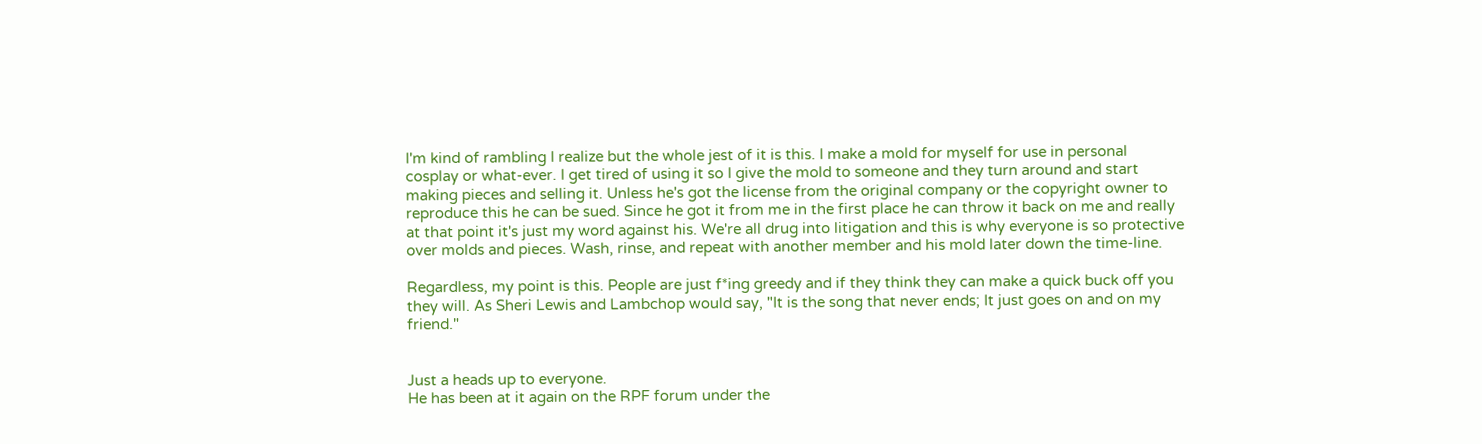I'm kind of rambling I realize but the whole jest of it is this. I make a mold for myself for use in personal cosplay or what-ever. I get tired of using it so I give the mold to someone and they turn around and start making pieces and selling it. Unless he's got the license from the original company or the copyright owner to reproduce this he can be sued. Since he got it from me in the first place he can throw it back on me and really at that point it's just my word against his. We're all drug into litigation and this is why everyone is so protective over molds and pieces. Wash, rinse, and repeat with another member and his mold later down the time-line.

Regardless, my point is this. People are just f*ing greedy and if they think they can make a quick buck off you they will. As Sheri Lewis and Lambchop would say, "It is the song that never ends; It just goes on and on my friend."


Just a heads up to everyone.
He has been at it again on the RPF forum under the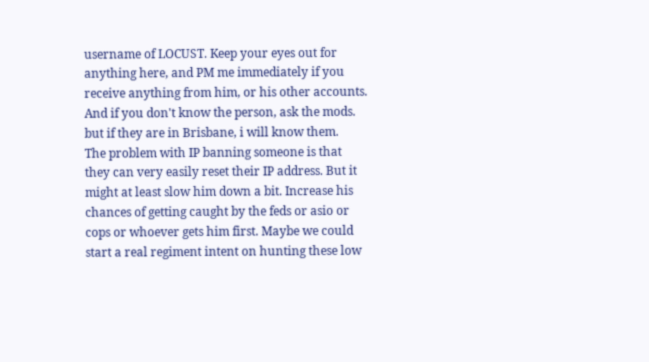username of LOCUST. Keep your eyes out for anything here, and PM me immediately if you receive anything from him, or his other accounts. And if you don't know the person, ask the mods. but if they are in Brisbane, i will know them.
The problem with IP banning someone is that they can very easily reset their IP address. But it might at least slow him down a bit. Increase his chances of getting caught by the feds or asio or cops or whoever gets him first. Maybe we could start a real regiment intent on hunting these low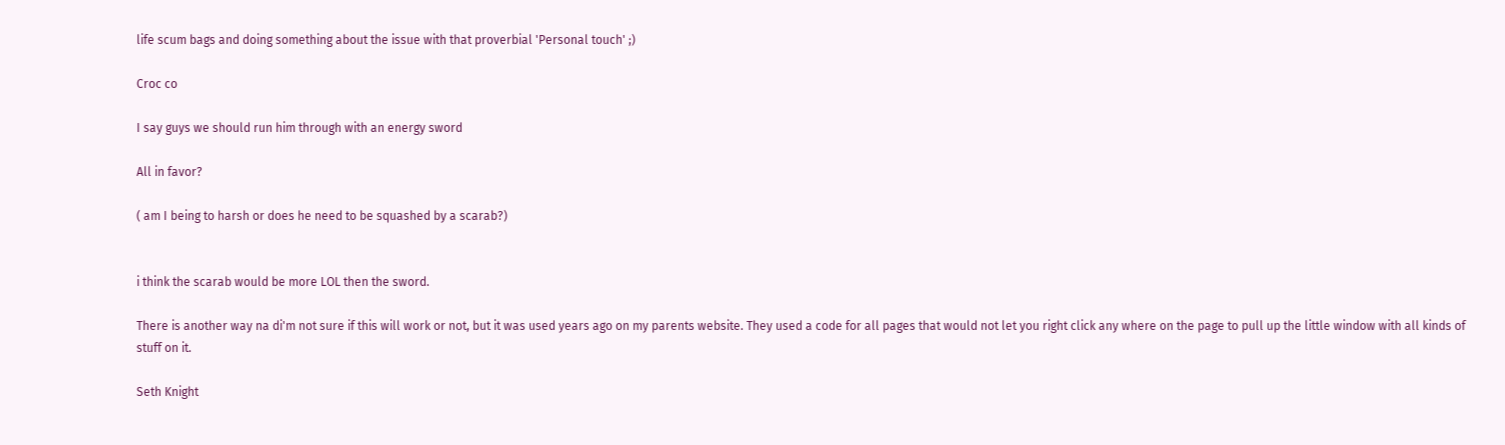life scum bags and doing something about the issue with that proverbial 'Personal touch' ;)

Croc co

I say guys we should run him through with an energy sword

All in favor?

( am I being to harsh or does he need to be squashed by a scarab?)


i think the scarab would be more LOL then the sword.

There is another way na di'm not sure if this will work or not, but it was used years ago on my parents website. They used a code for all pages that would not let you right click any where on the page to pull up the little window with all kinds of stuff on it.

Seth Knight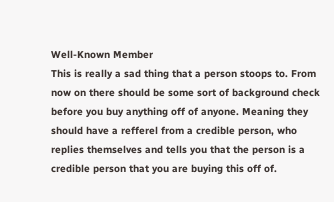Well-Known Member
This is really a sad thing that a person stoops to. From now on there should be some sort of background check before you buy anything off of anyone. Meaning they should have a refferel from a credible person, who replies themselves and tells you that the person is a credible person that you are buying this off of.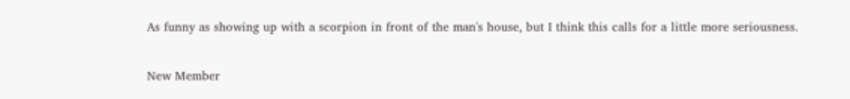As funny as showing up with a scorpion in front of the man's house, but I think this calls for a little more seriousness.


New Member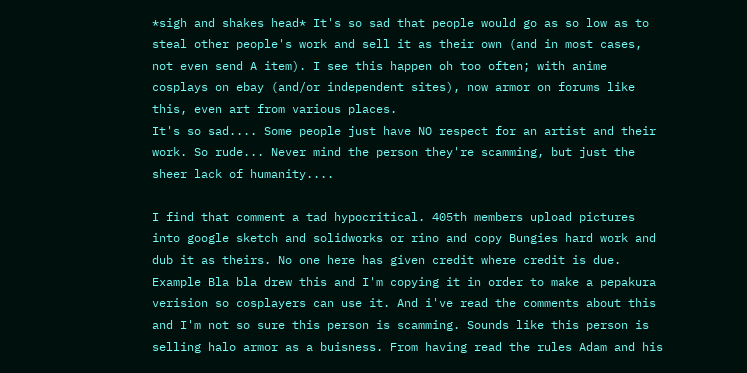*sigh and shakes head* It's so sad that people would go as so low as to steal other people's work and sell it as their own (and in most cases, not even send A item). I see this happen oh too often; with anime cosplays on ebay (and/or independent sites), now armor on forums like this, even art from various places.
It's so sad.... Some people just have NO respect for an artist and their work. So rude... Never mind the person they're scamming, but just the sheer lack of humanity....

I find that comment a tad hypocritical. 405th members upload pictures into google sketch and solidworks or rino and copy Bungies hard work and dub it as theirs. No one here has given credit where credit is due. Example Bla bla drew this and I'm copying it in order to make a pepakura verision so cosplayers can use it. And i've read the comments about this and I'm not so sure this person is scamming. Sounds like this person is selling halo armor as a buisness. From having read the rules Adam and his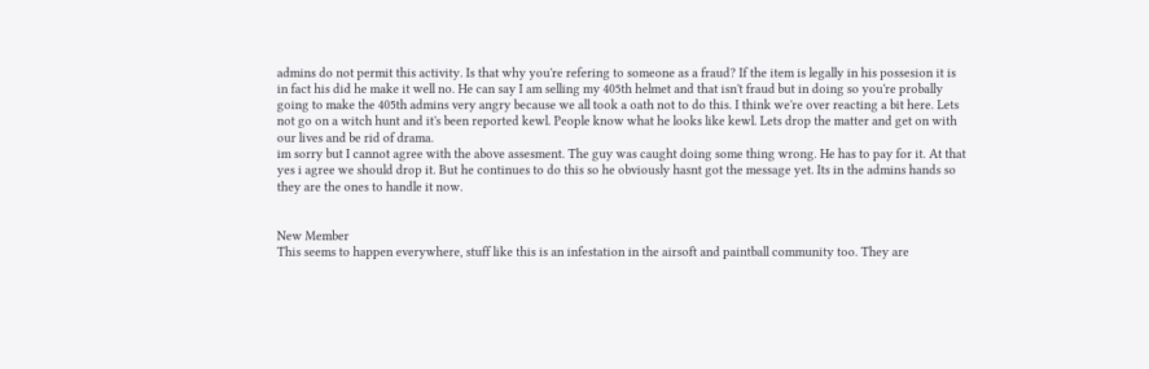admins do not permit this activity. Is that why you're refering to someone as a fraud? If the item is legally in his possesion it is in fact his did he make it well no. He can say I am selling my 405th helmet and that isn't fraud but in doing so you're probally going to make the 405th admins very angry because we all took a oath not to do this. I think we're over reacting a bit here. Lets not go on a witch hunt and it's been reported kewl. People know what he looks like kewl. Lets drop the matter and get on with our lives and be rid of drama.
im sorry but I cannot agree with the above assesment. The guy was caught doing some thing wrong. He has to pay for it. At that yes i agree we should drop it. But he continues to do this so he obviously hasnt got the message yet. Its in the admins hands so they are the ones to handle it now.


New Member
This seems to happen everywhere, stuff like this is an infestation in the airsoft and paintball community too. They are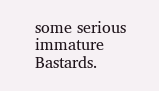some serious immature Bastards.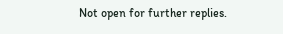Not open for further replies.